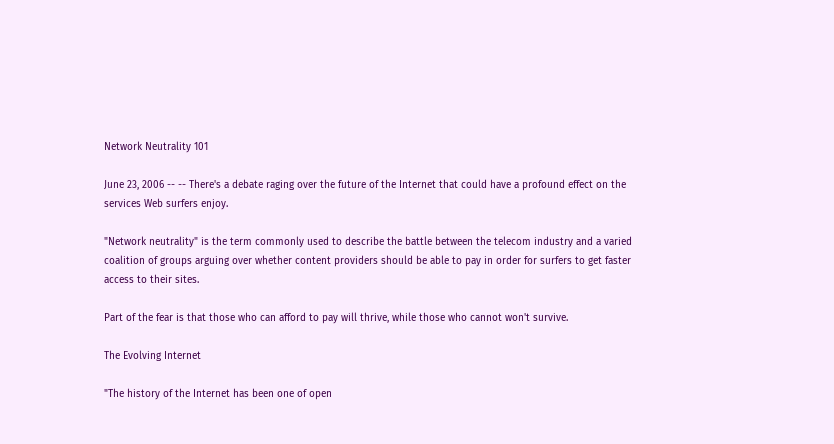Network Neutrality 101

June 23, 2006 -- -- There's a debate raging over the future of the Internet that could have a profound effect on the services Web surfers enjoy.

"Network neutrality" is the term commonly used to describe the battle between the telecom industry and a varied coalition of groups arguing over whether content providers should be able to pay in order for surfers to get faster access to their sites.

Part of the fear is that those who can afford to pay will thrive, while those who cannot won't survive.

The Evolving Internet

"The history of the Internet has been one of open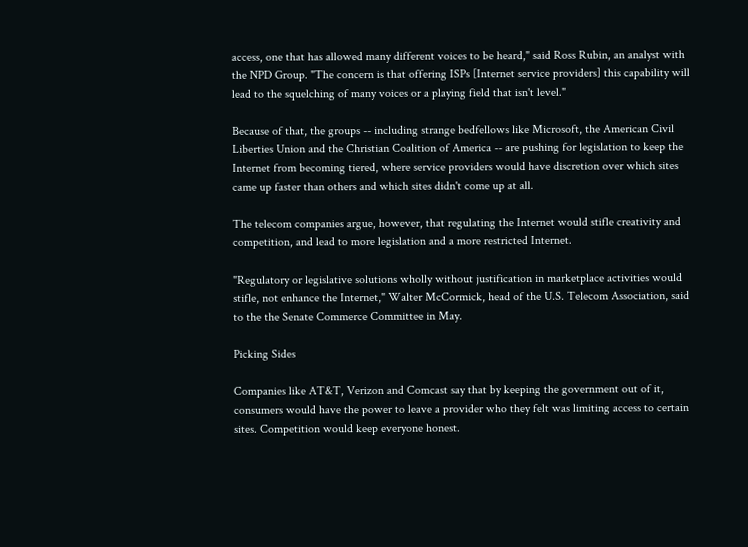access, one that has allowed many different voices to be heard," said Ross Rubin, an analyst with the NPD Group. "The concern is that offering ISPs [Internet service providers] this capability will lead to the squelching of many voices or a playing field that isn't level."

Because of that, the groups -- including strange bedfellows like Microsoft, the American Civil Liberties Union and the Christian Coalition of America -- are pushing for legislation to keep the Internet from becoming tiered, where service providers would have discretion over which sites came up faster than others and which sites didn't come up at all.

The telecom companies argue, however, that regulating the Internet would stifle creativity and competition, and lead to more legislation and a more restricted Internet.

"Regulatory or legislative solutions wholly without justification in marketplace activities would stifle, not enhance the Internet," Walter McCormick, head of the U.S. Telecom Association, said to the the Senate Commerce Committee in May.

Picking Sides

Companies like AT&T, Verizon and Comcast say that by keeping the government out of it, consumers would have the power to leave a provider who they felt was limiting access to certain sites. Competition would keep everyone honest.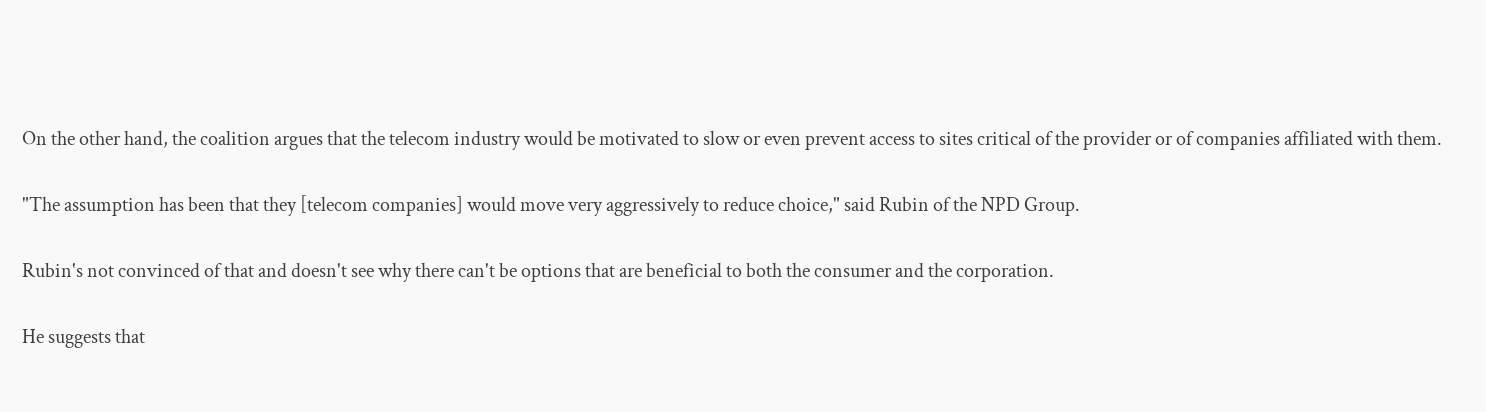On the other hand, the coalition argues that the telecom industry would be motivated to slow or even prevent access to sites critical of the provider or of companies affiliated with them.

"The assumption has been that they [telecom companies] would move very aggressively to reduce choice," said Rubin of the NPD Group.

Rubin's not convinced of that and doesn't see why there can't be options that are beneficial to both the consumer and the corporation.

He suggests that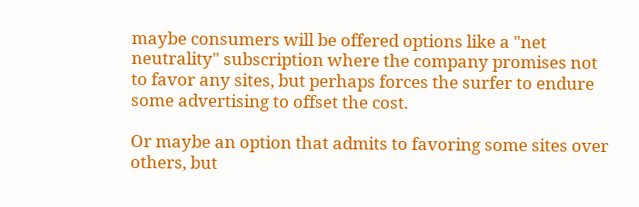maybe consumers will be offered options like a "net neutrality" subscription where the company promises not to favor any sites, but perhaps forces the surfer to endure some advertising to offset the cost.

Or maybe an option that admits to favoring some sites over others, but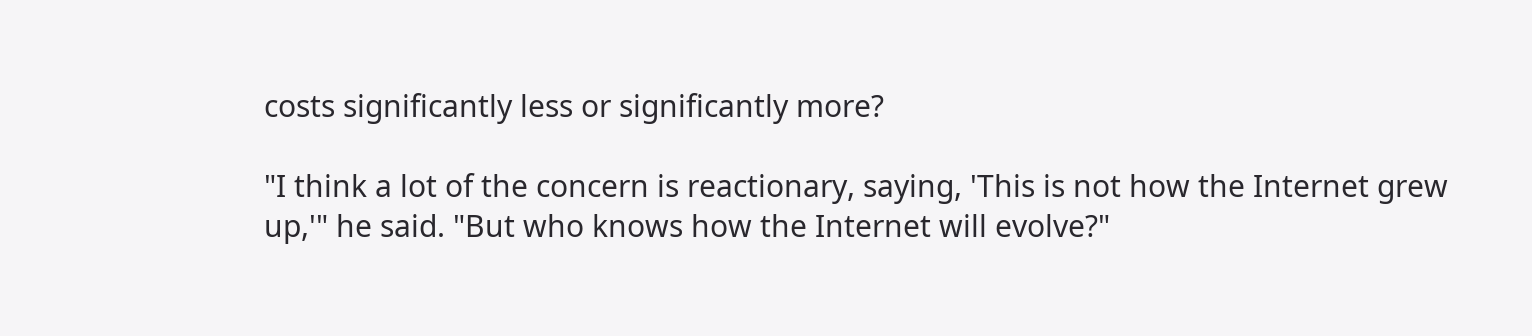costs significantly less or significantly more?

"I think a lot of the concern is reactionary, saying, 'This is not how the Internet grew up,'" he said. "But who knows how the Internet will evolve?"